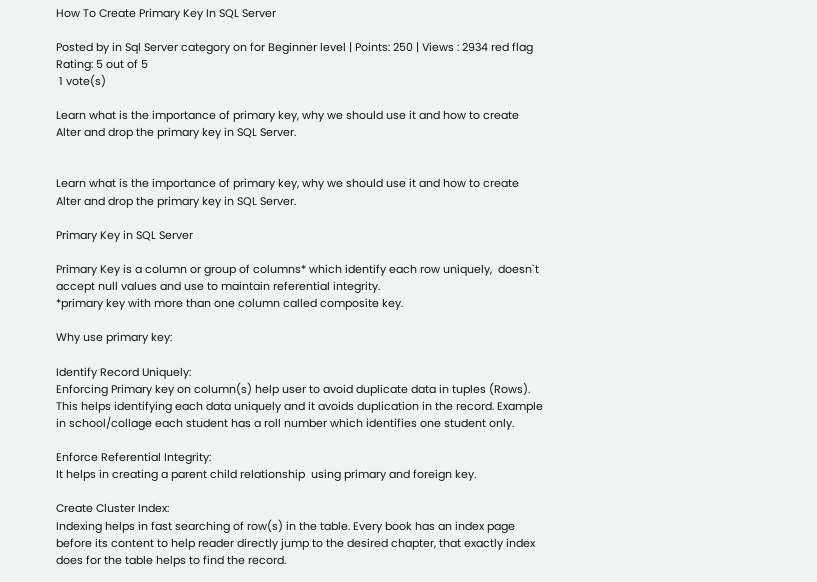How To Create Primary Key In SQL Server

Posted by in Sql Server category on for Beginner level | Points: 250 | Views : 2934 red flag
Rating: 5 out of 5
 1 vote(s)

Learn what is the importance of primary key, why we should use it and how to create Alter and drop the primary key in SQL Server.


Learn what is the importance of primary key, why we should use it and how to create Alter and drop the primary key in SQL Server.

Primary Key in SQL Server

Primary Key is a column or group of columns* which identify each row uniquely,  doesn`t accept null values and use to maintain referential integrity.
*primary key with more than one column called composite key.

Why use primary key:

Identify Record Uniquely:
Enforcing Primary key on column(s) help user to avoid duplicate data in tuples (Rows). This helps identifying each data uniquely and it avoids duplication in the record. Example in school/collage each student has a roll number which identifies one student only.

Enforce Referential Integrity:
It helps in creating a parent child relationship  using primary and foreign key.

Create Cluster Index:
Indexing helps in fast searching of row(s) in the table. Every book has an index page before its content to help reader directly jump to the desired chapter, that exactly index does for the table helps to find the record.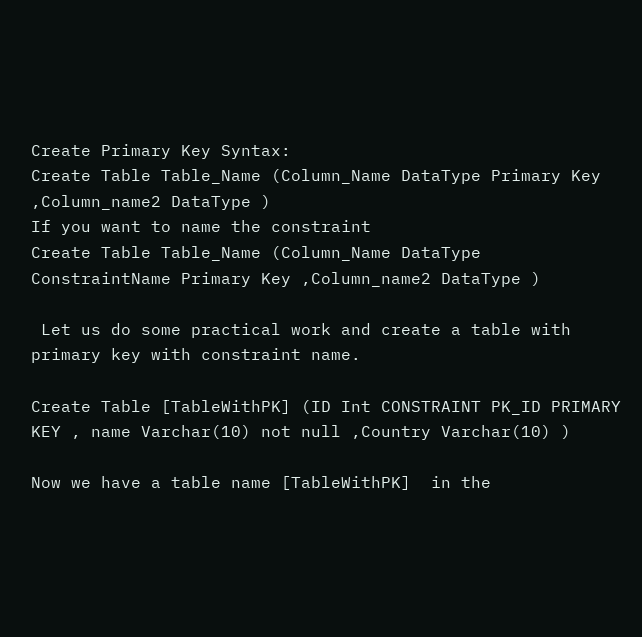Create Primary Key Syntax:
Create Table Table_Name (Column_Name DataType Primary Key ,Column_name2 DataType )
If you want to name the constraint
Create Table Table_Name (Column_Name DataType ConstraintName Primary Key ,Column_name2 DataType )

 Let us do some practical work and create a table with primary key with constraint name.

Create Table [TableWithPK] (ID Int CONSTRAINT PK_ID PRIMARY KEY , name Varchar(10) not null ,Country Varchar(10) )

Now we have a table name [TableWithPK]  in the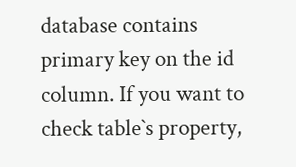database contains primary key on the id column. If you want to check table`s property,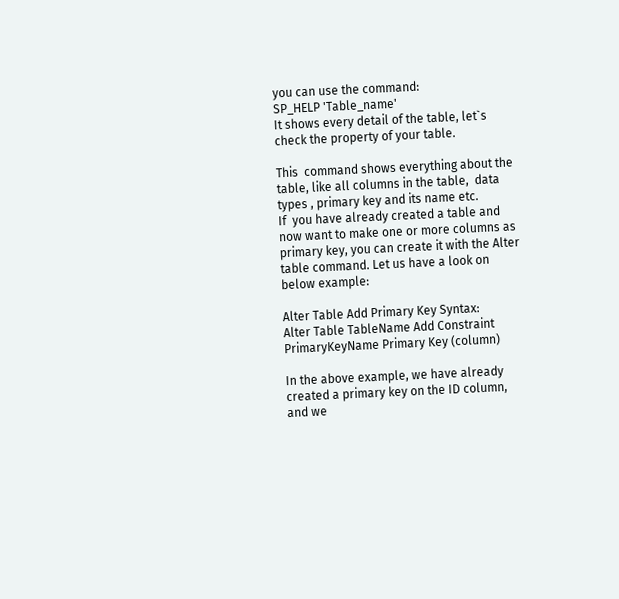you can use the command:
SP_HELP 'Table_name'
It shows every detail of the table, let`s check the property of your table.

This  command shows everything about the table, like all columns in the table,  data types , primary key and its name etc.
If  you have already created a table and now want to make one or more columns as primary key, you can create it with the Alter table command. Let us have a look on below example:

Alter Table Add Primary Key Syntax:
Alter Table TableName Add Constraint PrimaryKeyName Primary Key (column)

In the above example, we have already created a primary key on the ID column, and we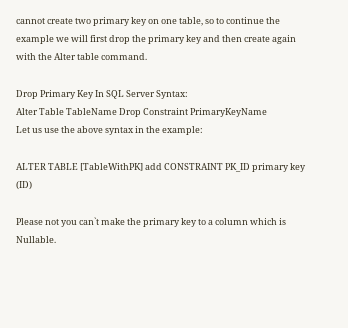cannot create two primary key on one table, so to continue the example we will first drop the primary key and then create again with the Alter table command.

Drop Primary Key In SQL Server Syntax:
Alter Table TableName Drop Constraint PrimaryKeyName
Let us use the above syntax in the example:

ALTER TABLE [TableWithPK] add CONSTRAINT PK_ID primary key (ID)

Please not you can`t make the primary key to a column which is Nullable.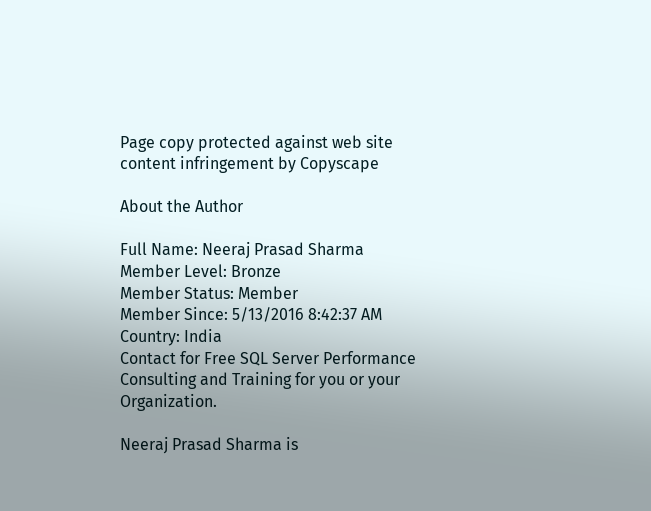Page copy protected against web site content infringement by Copyscape

About the Author

Full Name: Neeraj Prasad Sharma
Member Level: Bronze
Member Status: Member
Member Since: 5/13/2016 8:42:37 AM
Country: India
Contact for Free SQL Server Performance Consulting and Training for you or your Organization.

Neeraj Prasad Sharma is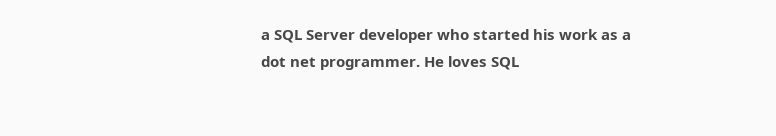a SQL Server developer who started his work as a dot net programmer. He loves SQL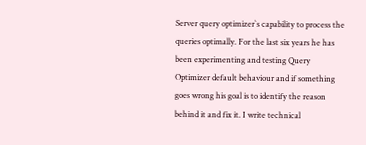Server query optimizer`s capability to process the queries optimally. For the last six years he has been experimenting and testing Query Optimizer default behaviour and if something goes wrong his goal is to identify the reason behind it and fix it. I write technical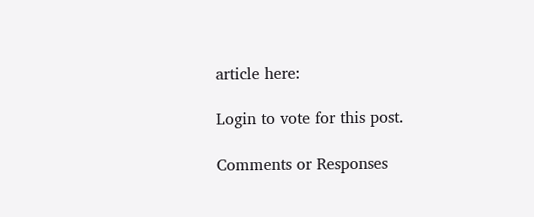article here:

Login to vote for this post.

Comments or Responses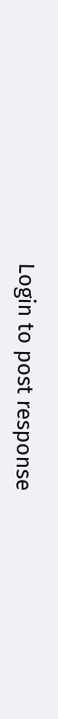Login to post response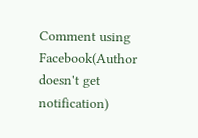Comment using Facebook(Author doesn't get notification)